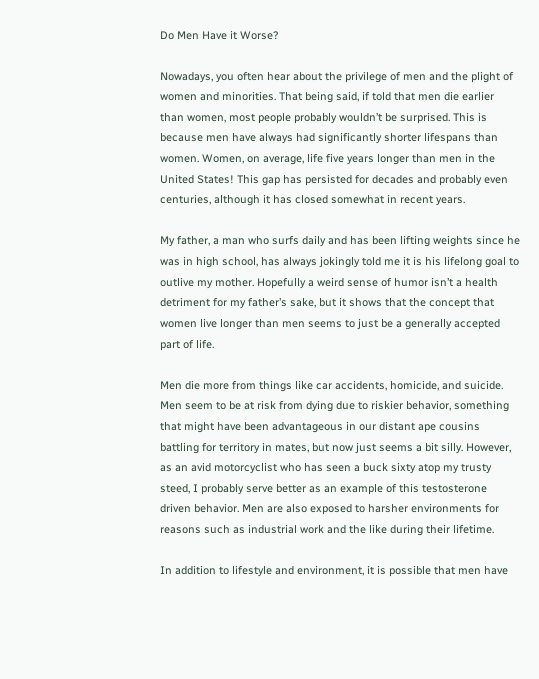Do Men Have it Worse?

Nowadays, you often hear about the privilege of men and the plight of women and minorities. That being said, if told that men die earlier than women, most people probably wouldn’t be surprised. This is because men have always had significantly shorter lifespans than women. Women, on average, life five years longer than men in the United States! This gap has persisted for decades and probably even centuries, although it has closed somewhat in recent years.

My father, a man who surfs daily and has been lifting weights since he was in high school, has always jokingly told me it is his lifelong goal to outlive my mother. Hopefully a weird sense of humor isn’t a health detriment for my father’s sake, but it shows that the concept that women live longer than men seems to just be a generally accepted part of life.

Men die more from things like car accidents, homicide, and suicide. Men seem to be at risk from dying due to riskier behavior, something that might have been advantageous in our distant ape cousins battling for territory in mates, but now just seems a bit silly. However, as an avid motorcyclist who has seen a buck sixty atop my trusty steed, I probably serve better as an example of this testosterone driven behavior. Men are also exposed to harsher environments for reasons such as industrial work and the like during their lifetime.

In addition to lifestyle and environment, it is possible that men have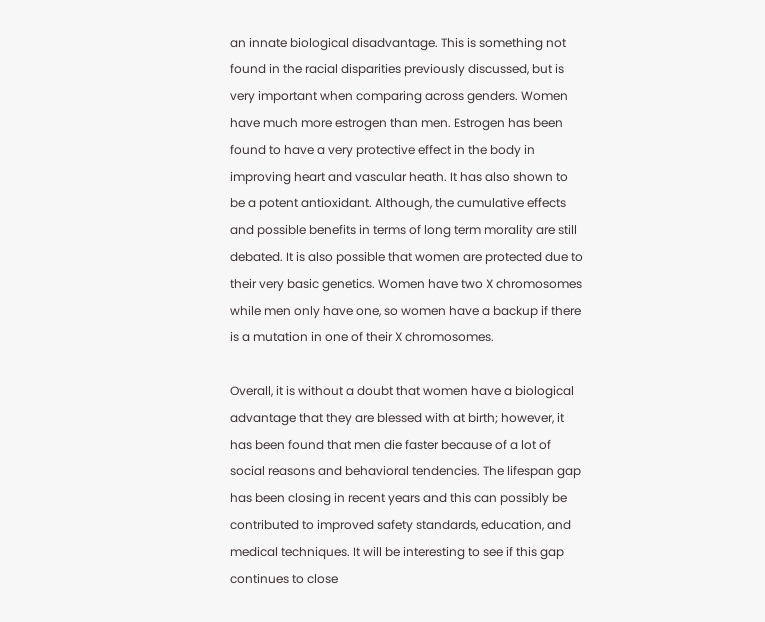an innate biological disadvantage. This is something not found in the racial disparities previously discussed, but is very important when comparing across genders. Women have much more estrogen than men. Estrogen has been found to have a very protective effect in the body in improving heart and vascular heath. It has also shown to be a potent antioxidant. Although, the cumulative effects and possible benefits in terms of long term morality are still debated. It is also possible that women are protected due to their very basic genetics. Women have two X chromosomes while men only have one, so women have a backup if there is a mutation in one of their X chromosomes.

Overall, it is without a doubt that women have a biological advantage that they are blessed with at birth; however, it has been found that men die faster because of a lot of social reasons and behavioral tendencies. The lifespan gap has been closing in recent years and this can possibly be contributed to improved safety standards, education, and medical techniques. It will be interesting to see if this gap continues to close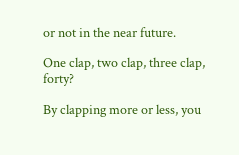or not in the near future.

One clap, two clap, three clap, forty?

By clapping more or less, you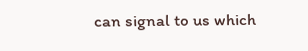can signal to us which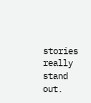stories really stand out.